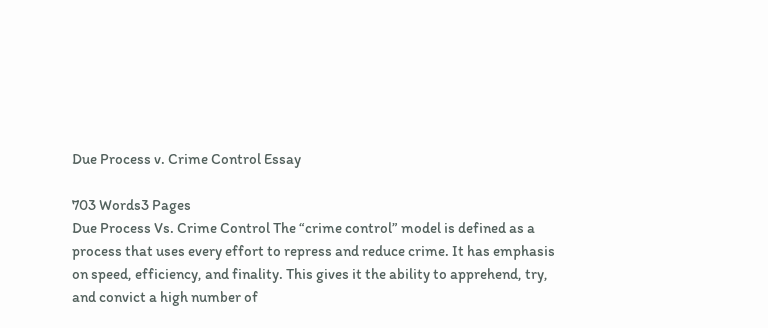Due Process v. Crime Control Essay

703 Words3 Pages
Due Process Vs. Crime Control The “crime control” model is defined as a process that uses every effort to repress and reduce crime. It has emphasis on speed, efficiency, and finality. This gives it the ability to apprehend, try, and convict a high number of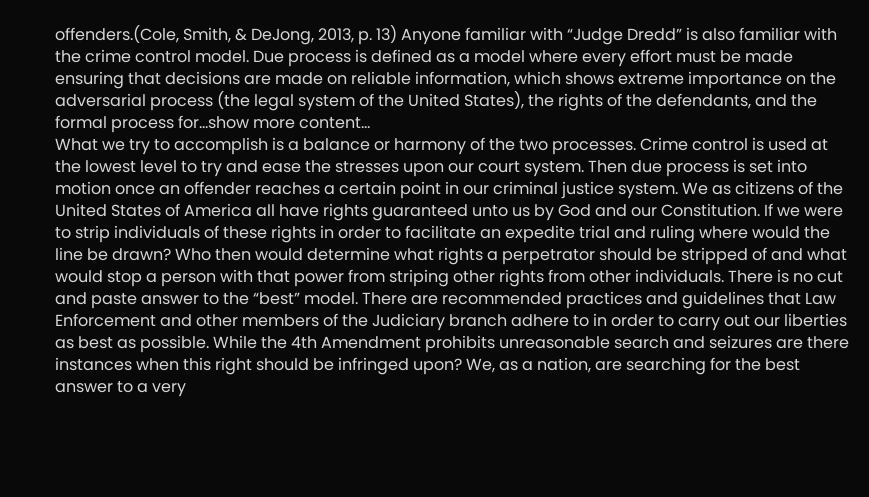offenders.(Cole, Smith, & DeJong, 2013, p. 13) Anyone familiar with “Judge Dredd” is also familiar with the crime control model. Due process is defined as a model where every effort must be made ensuring that decisions are made on reliable information, which shows extreme importance on the adversarial process (the legal system of the United States), the rights of the defendants, and the formal process for…show more content…
What we try to accomplish is a balance or harmony of the two processes. Crime control is used at the lowest level to try and ease the stresses upon our court system. Then due process is set into motion once an offender reaches a certain point in our criminal justice system. We as citizens of the United States of America all have rights guaranteed unto us by God and our Constitution. If we were to strip individuals of these rights in order to facilitate an expedite trial and ruling where would the line be drawn? Who then would determine what rights a perpetrator should be stripped of and what would stop a person with that power from striping other rights from other individuals. There is no cut and paste answer to the “best” model. There are recommended practices and guidelines that Law Enforcement and other members of the Judiciary branch adhere to in order to carry out our liberties as best as possible. While the 4th Amendment prohibits unreasonable search and seizures are there instances when this right should be infringed upon? We, as a nation, are searching for the best answer to a very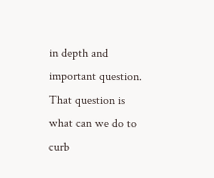in depth and important question. That question is what can we do to curb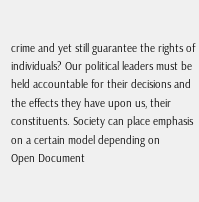crime and yet still guarantee the rights of individuals? Our political leaders must be held accountable for their decisions and the effects they have upon us, their constituents. Society can place emphasis on a certain model depending on
Open Document